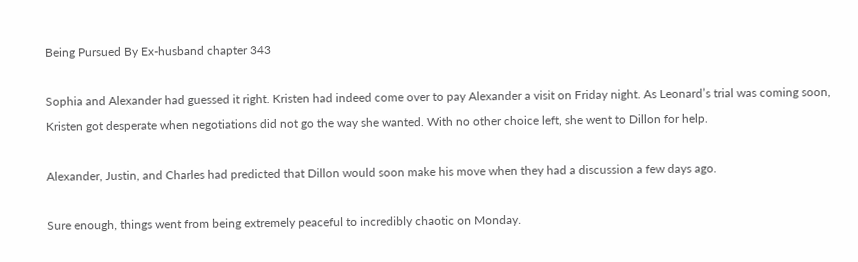Being Pursued By Ex-husband chapter 343

Sophia and Alexander had guessed it right. Kristen had indeed come over to pay Alexander a visit on Friday night. As Leonard’s trial was coming soon, Kristen got desperate when negotiations did not go the way she wanted. With no other choice left, she went to Dillon for help.

Alexander, Justin, and Charles had predicted that Dillon would soon make his move when they had a discussion a few days ago.

Sure enough, things went from being extremely peaceful to incredibly chaotic on Monday.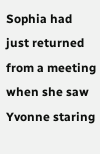Sophia had just returned from a meeting when she saw Yvonne staring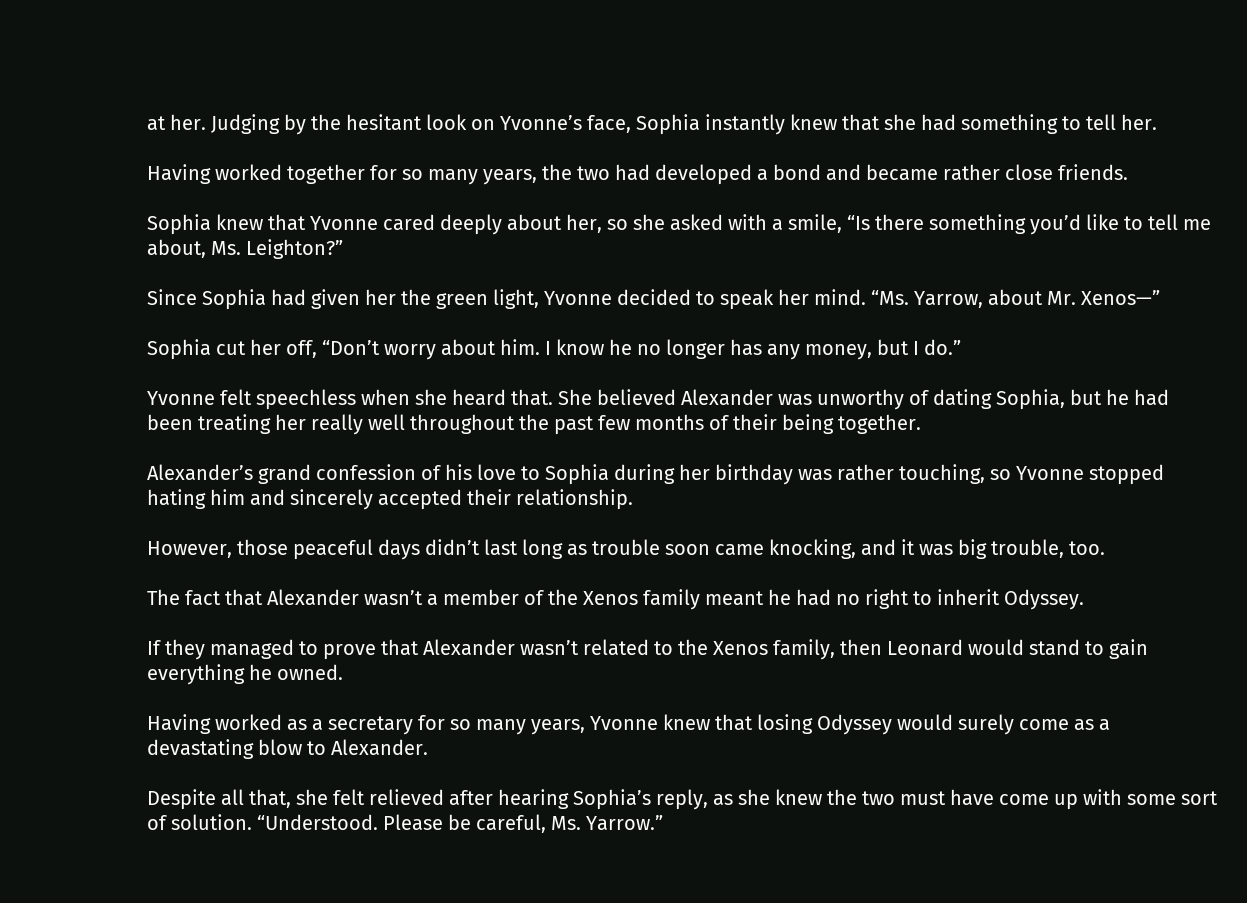at her. Judging by the hesitant look on Yvonne’s face, Sophia instantly knew that she had something to tell her.

Having worked together for so many years, the two had developed a bond and became rather close friends.

Sophia knew that Yvonne cared deeply about her, so she asked with a smile, “Is there something you’d like to tell me about, Ms. Leighton?”

Since Sophia had given her the green light, Yvonne decided to speak her mind. “Ms. Yarrow, about Mr. Xenos—”

Sophia cut her off, “Don’t worry about him. I know he no longer has any money, but I do.”

Yvonne felt speechless when she heard that. She believed Alexander was unworthy of dating Sophia, but he had been treating her really well throughout the past few months of their being together.

Alexander’s grand confession of his love to Sophia during her birthday was rather touching, so Yvonne stopped hating him and sincerely accepted their relationship.

However, those peaceful days didn’t last long as trouble soon came knocking, and it was big trouble, too.

The fact that Alexander wasn’t a member of the Xenos family meant he had no right to inherit Odyssey.

If they managed to prove that Alexander wasn’t related to the Xenos family, then Leonard would stand to gain everything he owned.

Having worked as a secretary for so many years, Yvonne knew that losing Odyssey would surely come as a devastating blow to Alexander.

Despite all that, she felt relieved after hearing Sophia’s reply, as she knew the two must have come up with some sort of solution. “Understood. Please be careful, Ms. Yarrow.”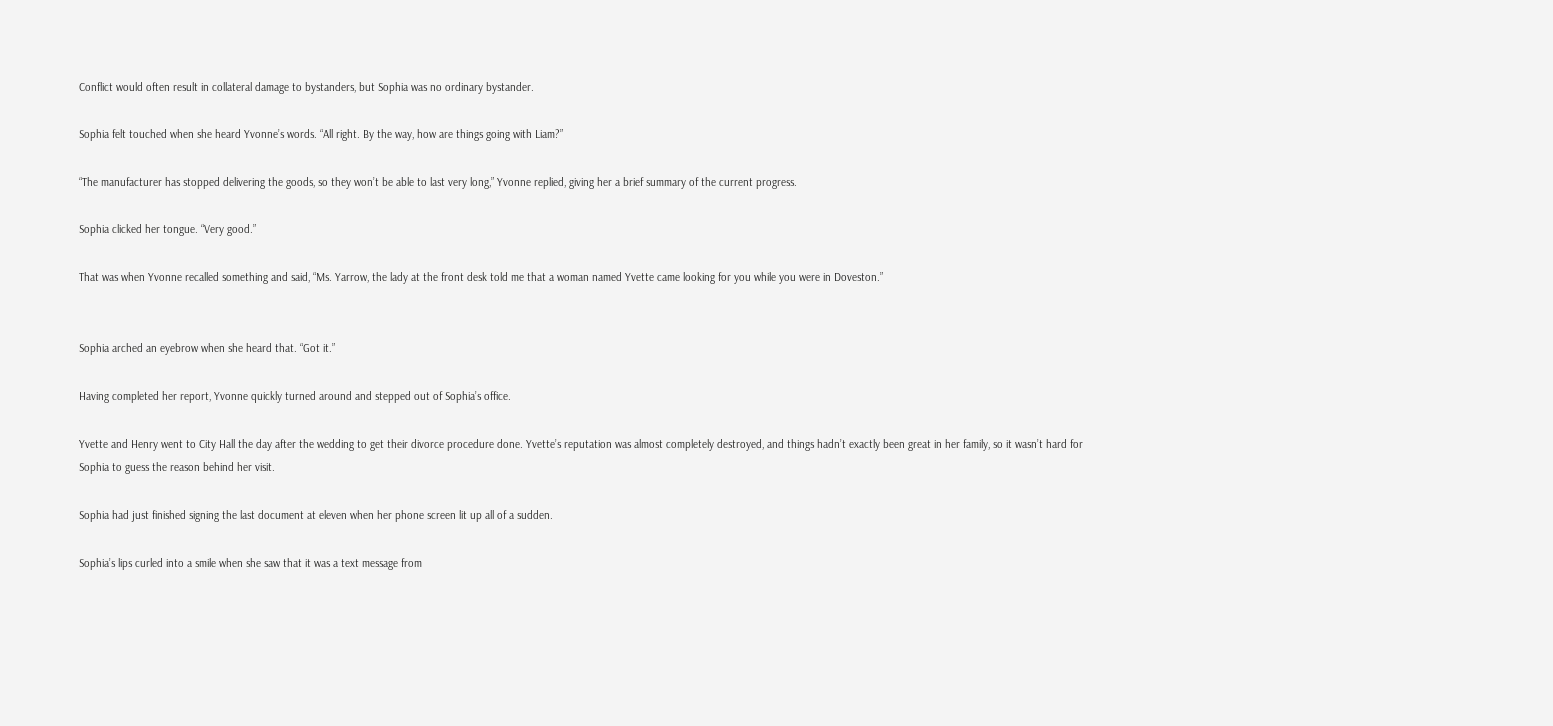Conflict would often result in collateral damage to bystanders, but Sophia was no ordinary bystander.

Sophia felt touched when she heard Yvonne’s words. “All right. By the way, how are things going with Liam?”

“The manufacturer has stopped delivering the goods, so they won’t be able to last very long,” Yvonne replied, giving her a brief summary of the current progress.

Sophia clicked her tongue. “Very good.”

That was when Yvonne recalled something and said, “Ms. Yarrow, the lady at the front desk told me that a woman named Yvette came looking for you while you were in Doveston.”


Sophia arched an eyebrow when she heard that. “Got it.”

Having completed her report, Yvonne quickly turned around and stepped out of Sophia’s office.

Yvette and Henry went to City Hall the day after the wedding to get their divorce procedure done. Yvette’s reputation was almost completely destroyed, and things hadn’t exactly been great in her family, so it wasn’t hard for Sophia to guess the reason behind her visit.

Sophia had just finished signing the last document at eleven when her phone screen lit up all of a sudden.

Sophia’s lips curled into a smile when she saw that it was a text message from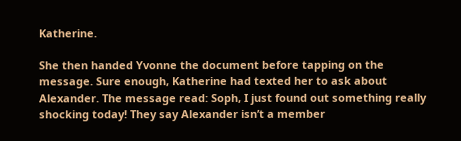Katherine.

She then handed Yvonne the document before tapping on the message. Sure enough, Katherine had texted her to ask about Alexander. The message read: Soph, I just found out something really shocking today! They say Alexander isn’t a member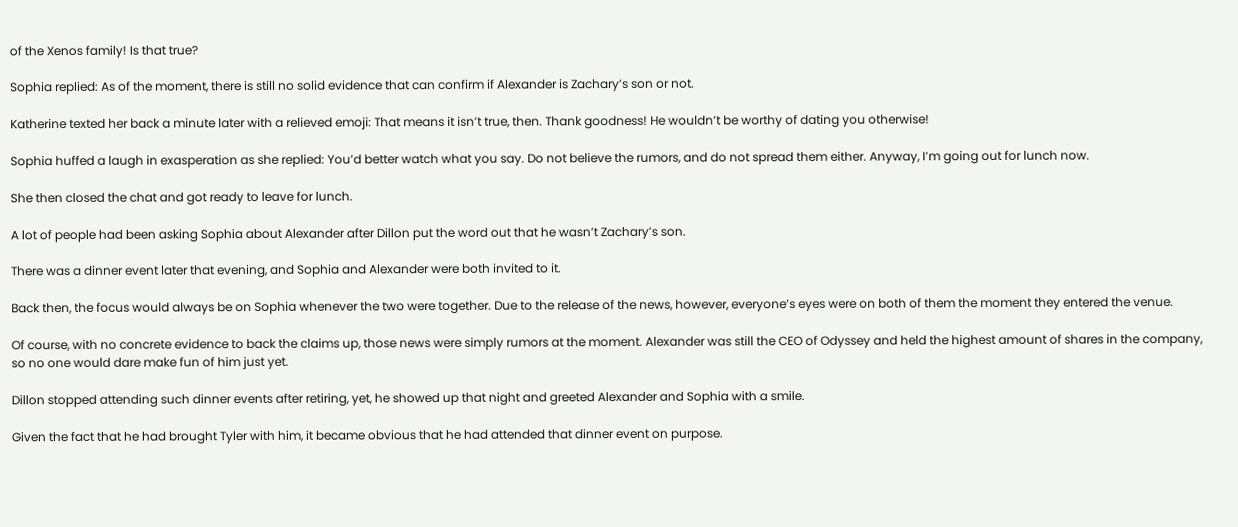of the Xenos family! Is that true?

Sophia replied: As of the moment, there is still no solid evidence that can confirm if Alexander is Zachary’s son or not.

Katherine texted her back a minute later with a relieved emoji: That means it isn’t true, then. Thank goodness! He wouldn’t be worthy of dating you otherwise!

Sophia huffed a laugh in exasperation as she replied: You’d better watch what you say. Do not believe the rumors, and do not spread them either. Anyway, I’m going out for lunch now.

She then closed the chat and got ready to leave for lunch.

A lot of people had been asking Sophia about Alexander after Dillon put the word out that he wasn’t Zachary’s son.

There was a dinner event later that evening, and Sophia and Alexander were both invited to it.

Back then, the focus would always be on Sophia whenever the two were together. Due to the release of the news, however, everyone’s eyes were on both of them the moment they entered the venue.

Of course, with no concrete evidence to back the claims up, those news were simply rumors at the moment. Alexander was still the CEO of Odyssey and held the highest amount of shares in the company, so no one would dare make fun of him just yet.

Dillon stopped attending such dinner events after retiring, yet, he showed up that night and greeted Alexander and Sophia with a smile.

Given the fact that he had brought Tyler with him, it became obvious that he had attended that dinner event on purpose.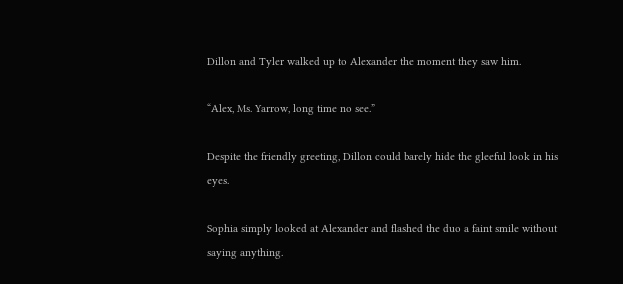Dillon and Tyler walked up to Alexander the moment they saw him.

“Alex, Ms. Yarrow, long time no see.”

Despite the friendly greeting, Dillon could barely hide the gleeful look in his eyes.

Sophia simply looked at Alexander and flashed the duo a faint smile without saying anything.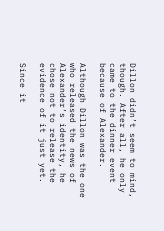Dillon didn’t seem to mind, though. After all, he only came to the dinner event because of Alexander.

Although Dillon was the one who released the news of Alexander’s identity, he chose not to release the evidence of it just yet.

Since it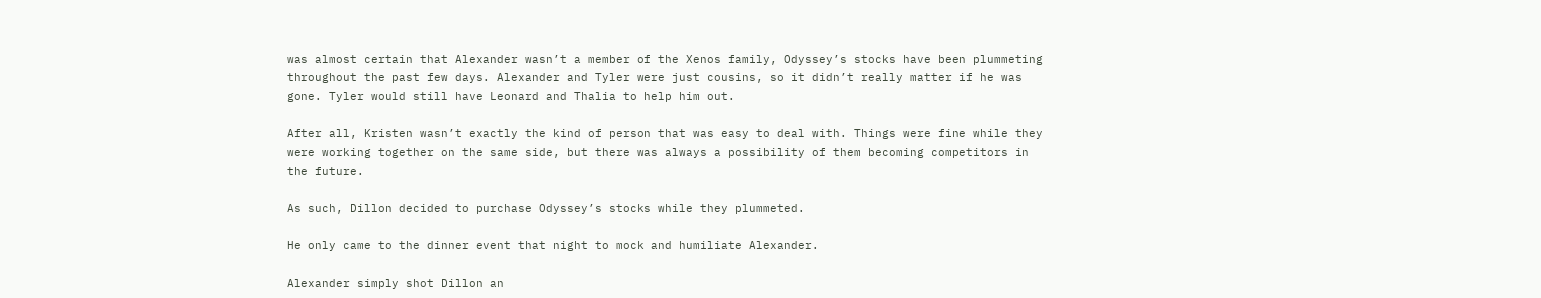was almost certain that Alexander wasn’t a member of the Xenos family, Odyssey’s stocks have been plummeting throughout the past few days. Alexander and Tyler were just cousins, so it didn’t really matter if he was gone. Tyler would still have Leonard and Thalia to help him out.

After all, Kristen wasn’t exactly the kind of person that was easy to deal with. Things were fine while they were working together on the same side, but there was always a possibility of them becoming competitors in the future.

As such, Dillon decided to purchase Odyssey’s stocks while they plummeted.

He only came to the dinner event that night to mock and humiliate Alexander.

Alexander simply shot Dillon an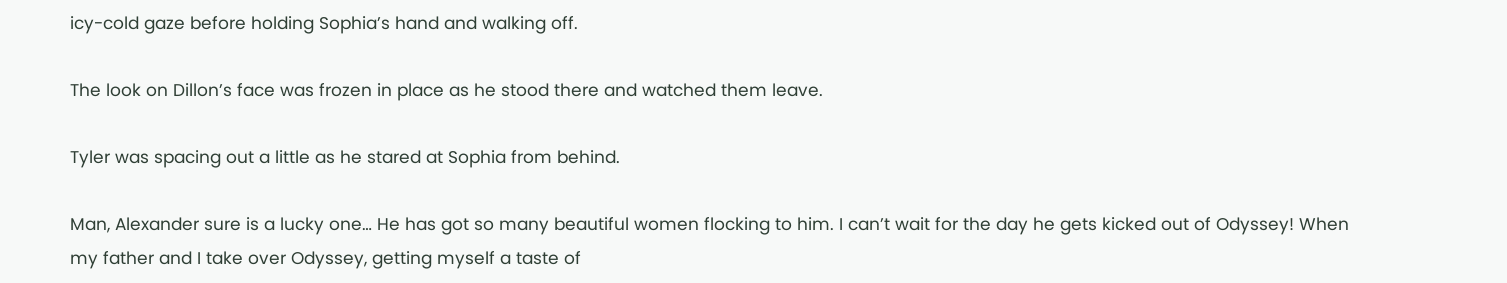icy-cold gaze before holding Sophia’s hand and walking off.

The look on Dillon’s face was frozen in place as he stood there and watched them leave.

Tyler was spacing out a little as he stared at Sophia from behind.

Man, Alexander sure is a lucky one… He has got so many beautiful women flocking to him. I can’t wait for the day he gets kicked out of Odyssey! When my father and I take over Odyssey, getting myself a taste of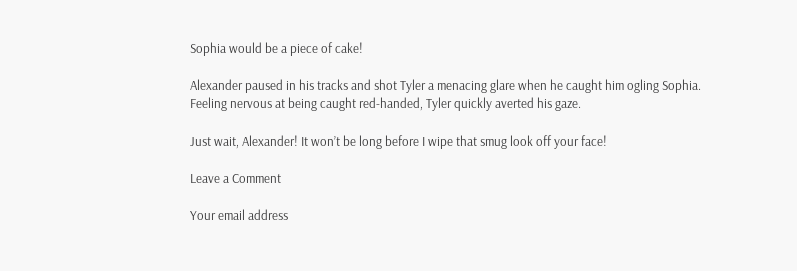Sophia would be a piece of cake!

Alexander paused in his tracks and shot Tyler a menacing glare when he caught him ogling Sophia. Feeling nervous at being caught red-handed, Tyler quickly averted his gaze.

Just wait, Alexander! It won’t be long before I wipe that smug look off your face!

Leave a Comment

Your email address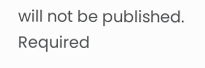will not be published. Required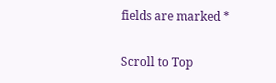fields are marked *

Scroll to Top